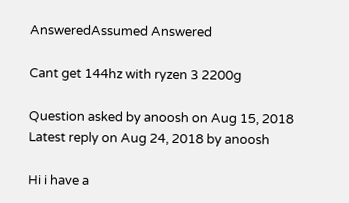AnsweredAssumed Answered

Cant get 144hz with ryzen 3 2200g

Question asked by anoosh on Aug 15, 2018
Latest reply on Aug 24, 2018 by anoosh

Hi i have a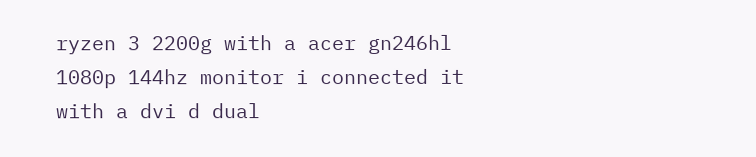ryzen 3 2200g with a acer gn246hl 1080p 144hz monitor i connected it with a dvi d dual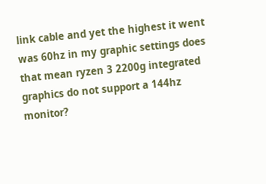link cable and yet the highest it went was 60hz in my graphic settings does that mean ryzen 3 2200g integrated graphics do not support a 144hz monitor?